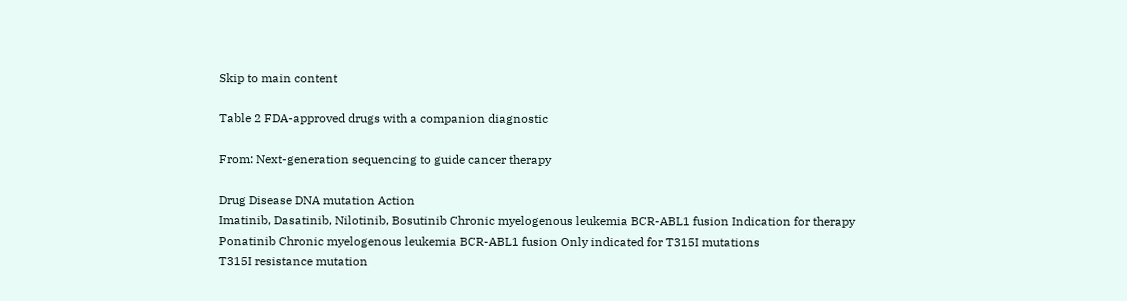Skip to main content

Table 2 FDA-approved drugs with a companion diagnostic

From: Next-generation sequencing to guide cancer therapy

Drug Disease DNA mutation Action
Imatinib, Dasatinib, Nilotinib, Bosutinib Chronic myelogenous leukemia BCR-ABL1 fusion Indication for therapy
Ponatinib Chronic myelogenous leukemia BCR-ABL1 fusion Only indicated for T315I mutations
T315I resistance mutation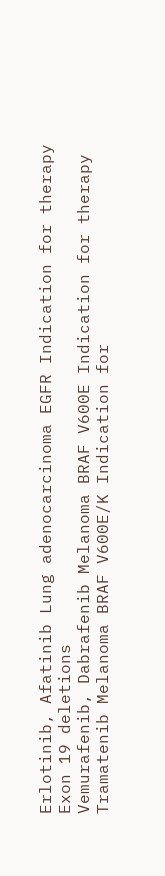Erlotinib, Afatinib Lung adenocarcinoma EGFR Indication for therapy
Exon 19 deletions
Vemurafenib, Dabrafenib Melanoma BRAF V600E Indication for therapy
Tramatenib Melanoma BRAF V600E/K Indication for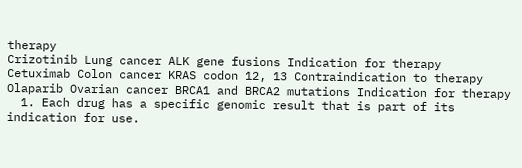therapy
Crizotinib Lung cancer ALK gene fusions Indication for therapy
Cetuximab Colon cancer KRAS codon 12, 13 Contraindication to therapy
Olaparib Ovarian cancer BRCA1 and BRCA2 mutations Indication for therapy
  1. Each drug has a specific genomic result that is part of its indication for use.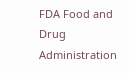FDA Food and Drug Administration